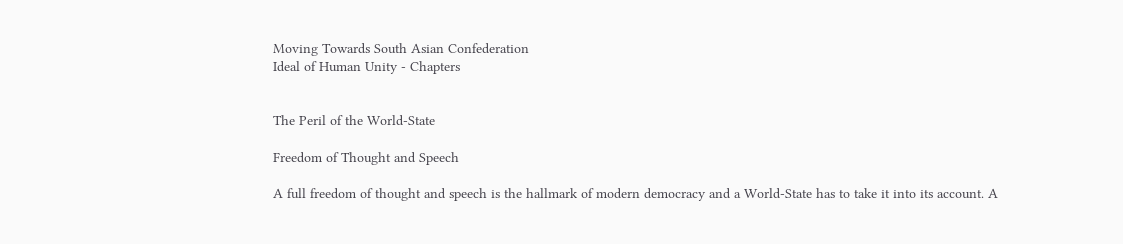Moving Towards South Asian Confederation
Ideal of Human Unity - Chapters


The Peril of the World-State

Freedom of Thought and Speech

A full freedom of thought and speech is the hallmark of modern democracy and a World-State has to take it into its account. A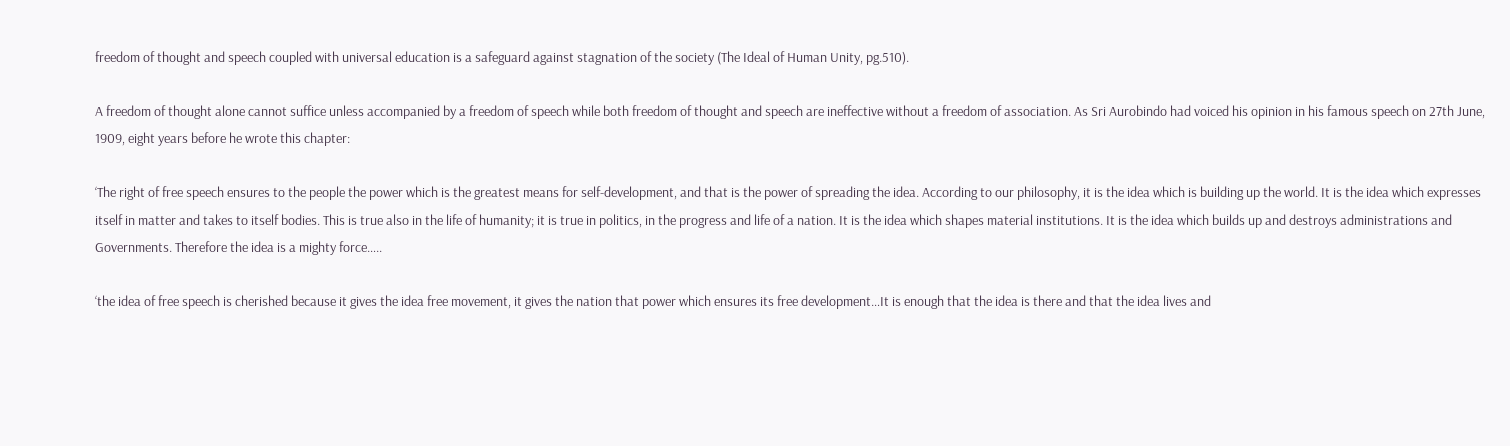freedom of thought and speech coupled with universal education is a safeguard against stagnation of the society (The Ideal of Human Unity, pg.510).

A freedom of thought alone cannot suffice unless accompanied by a freedom of speech while both freedom of thought and speech are ineffective without a freedom of association. As Sri Aurobindo had voiced his opinion in his famous speech on 27th June, 1909, eight years before he wrote this chapter:

‘The right of free speech ensures to the people the power which is the greatest means for self-development, and that is the power of spreading the idea. According to our philosophy, it is the idea which is building up the world. It is the idea which expresses itself in matter and takes to itself bodies. This is true also in the life of humanity; it is true in politics, in the progress and life of a nation. It is the idea which shapes material institutions. It is the idea which builds up and destroys administrations and Governments. Therefore the idea is a mighty force…..

‘the idea of free speech is cherished because it gives the idea free movement, it gives the nation that power which ensures its free development…It is enough that the idea is there and that the idea lives and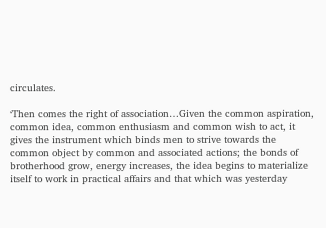circulates.

‘Then comes the right of association…Given the common aspiration, common idea, common enthusiasm and common wish to act, it gives the instrument which binds men to strive towards the common object by common and associated actions; the bonds of brotherhood grow, energy increases, the idea begins to materialize itself to work in practical affairs and that which was yesterday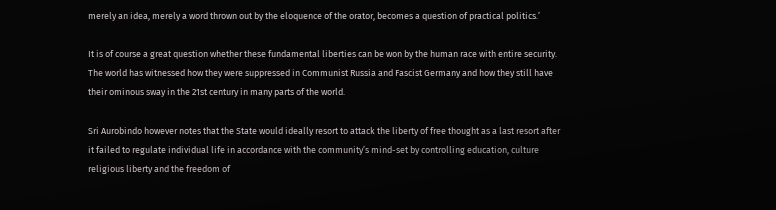merely an idea, merely a word thrown out by the eloquence of the orator, becomes a question of practical politics.’

It is of course a great question whether these fundamental liberties can be won by the human race with entire security. The world has witnessed how they were suppressed in Communist Russia and Fascist Germany and how they still have their ominous sway in the 21st century in many parts of the world.

Sri Aurobindo however notes that the State would ideally resort to attack the liberty of free thought as a last resort after it failed to regulate individual life in accordance with the community’s mind-set by controlling education, culture religious liberty and the freedom of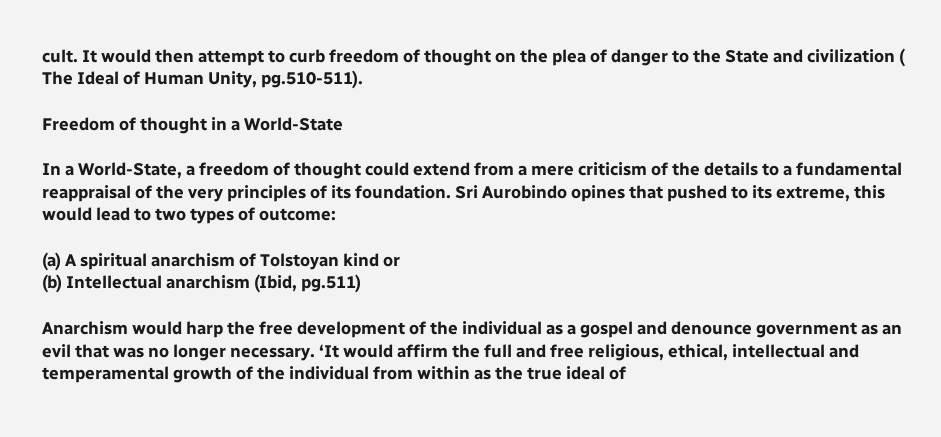cult. It would then attempt to curb freedom of thought on the plea of danger to the State and civilization ( The Ideal of Human Unity, pg.510-511).

Freedom of thought in a World-State

In a World-State, a freedom of thought could extend from a mere criticism of the details to a fundamental reappraisal of the very principles of its foundation. Sri Aurobindo opines that pushed to its extreme, this would lead to two types of outcome:

(a) A spiritual anarchism of Tolstoyan kind or
(b) Intellectual anarchism (Ibid, pg.511)

Anarchism would harp the free development of the individual as a gospel and denounce government as an evil that was no longer necessary. ‘It would affirm the full and free religious, ethical, intellectual and temperamental growth of the individual from within as the true ideal of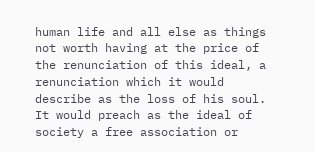human life and all else as things not worth having at the price of the renunciation of this ideal, a renunciation which it would describe as the loss of his soul. It would preach as the ideal of society a free association or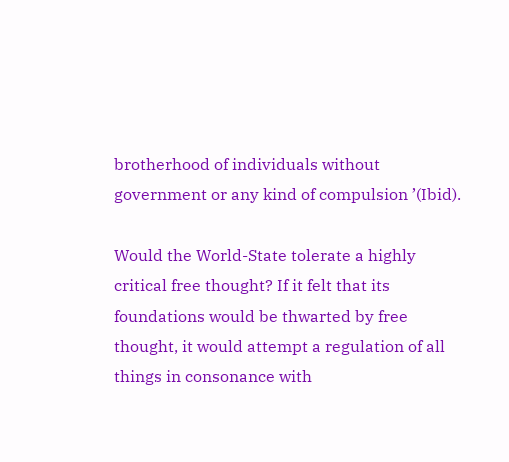brotherhood of individuals without government or any kind of compulsion ’(Ibid).

Would the World-State tolerate a highly critical free thought? If it felt that its foundations would be thwarted by free thought, it would attempt a regulation of all things in consonance with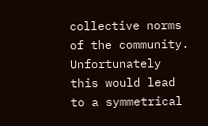collective norms of the community. Unfortunately this would lead to a symmetrical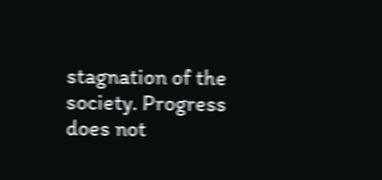stagnation of the society. Progress does not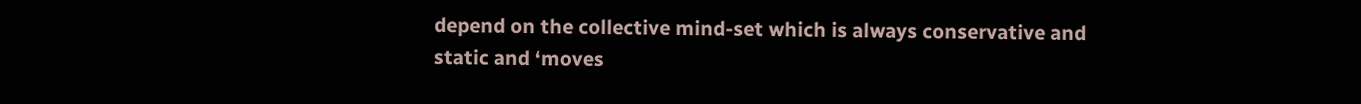depend on the collective mind-set which is always conservative and static and ‘moves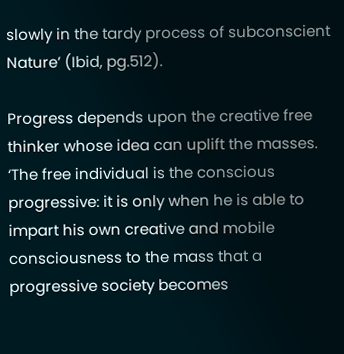slowly in the tardy process of subconscient Nature’ (Ibid, pg.512).

Progress depends upon the creative free thinker whose idea can uplift the masses. ‘The free individual is the conscious progressive: it is only when he is able to impart his own creative and mobile consciousness to the mass that a progressive society becomes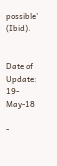possible’ (Ibid).


Date of Update: 19-May-18

-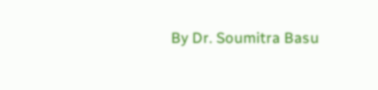By Dr. Soumitra Basu